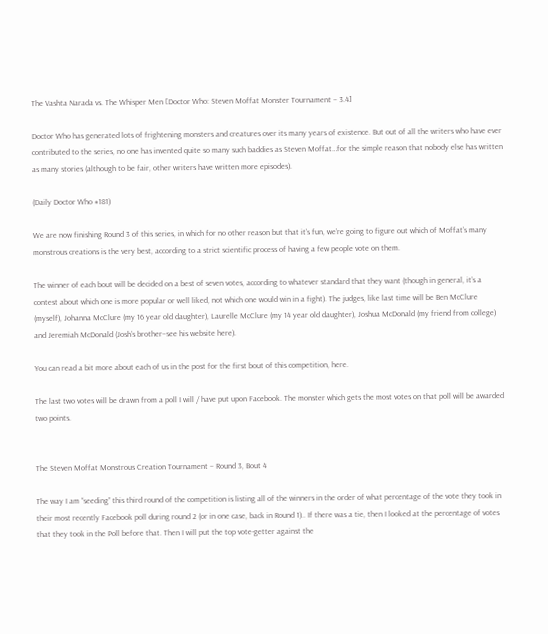The Vashta Narada vs. The Whisper Men [Doctor Who: Steven Moffat Monster Tournament – 3.4]

Doctor Who has generated lots of frightening monsters and creatures over its many years of existence. But out of all the writers who have ever contributed to the series, no one has invented quite so many such baddies as Steven Moffat…for the simple reason that nobody else has written as many stories (although to be fair, other writers have written more episodes).

(Daily Doctor Who #181)

We are now finishing Round 3 of this series, in which for no other reason but that it’s fun, we’re going to figure out which of Moffat’s many monstrous creations is the very best, according to a strict scientific process of having a few people vote on them.

The winner of each bout will be decided on a best of seven votes, according to whatever standard that they want (though in general, it’s a contest about which one is more popular or well liked, not which one would win in a fight). The judges, like last time will be Ben McClure (myself), Johanna McClure (my 16 year old daughter), Laurelle McClure (my 14 year old daughter), Joshua McDonald (my friend from college) and Jeremiah McDonald (Josh’s brother–see his website here).

You can read a bit more about each of us in the post for the first bout of this competition, here.

The last two votes will be drawn from a poll I will / have put upon Facebook. The monster which gets the most votes on that poll will be awarded two points.


The Steven Moffat Monstrous Creation Tournament – Round 3, Bout 4

The way I am “seeding” this third round of the competition is listing all of the winners in the order of what percentage of the vote they took in their most recently Facebook poll during round 2 (or in one case, back in Round 1).. If there was a tie, then I looked at the percentage of votes that they took in the Poll before that. Then I will put the top vote-getter against the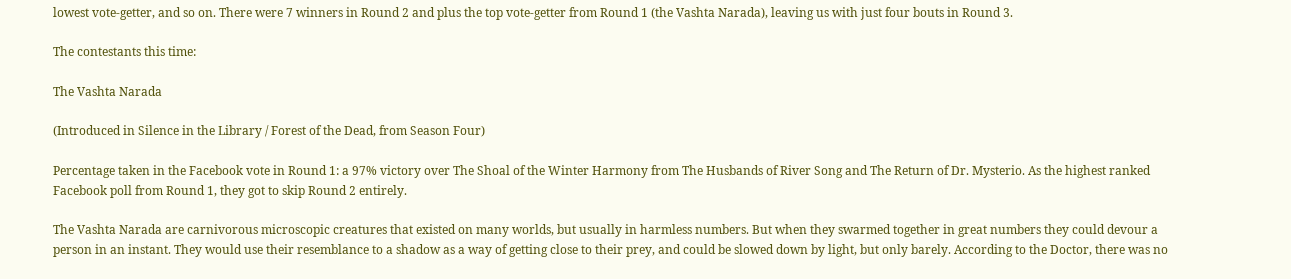lowest vote-getter, and so on. There were 7 winners in Round 2 and plus the top vote-getter from Round 1 (the Vashta Narada), leaving us with just four bouts in Round 3.

The contestants this time:

The Vashta Narada

(Introduced in Silence in the Library / Forest of the Dead, from Season Four)

Percentage taken in the Facebook vote in Round 1: a 97% victory over The Shoal of the Winter Harmony from The Husbands of River Song and The Return of Dr. Mysterio. As the highest ranked Facebook poll from Round 1, they got to skip Round 2 entirely.

The Vashta Narada are carnivorous microscopic creatures that existed on many worlds, but usually in harmless numbers. But when they swarmed together in great numbers they could devour a person in an instant. They would use their resemblance to a shadow as a way of getting close to their prey, and could be slowed down by light, but only barely. According to the Doctor, there was no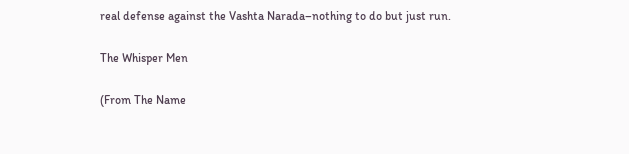real defense against the Vashta Narada–nothing to do but just run.

The Whisper Men

(From The Name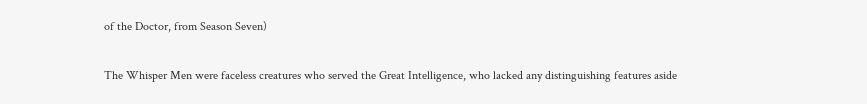of the Doctor, from Season Seven)

The Whisper Men were faceless creatures who served the Great Intelligence, who lacked any distinguishing features aside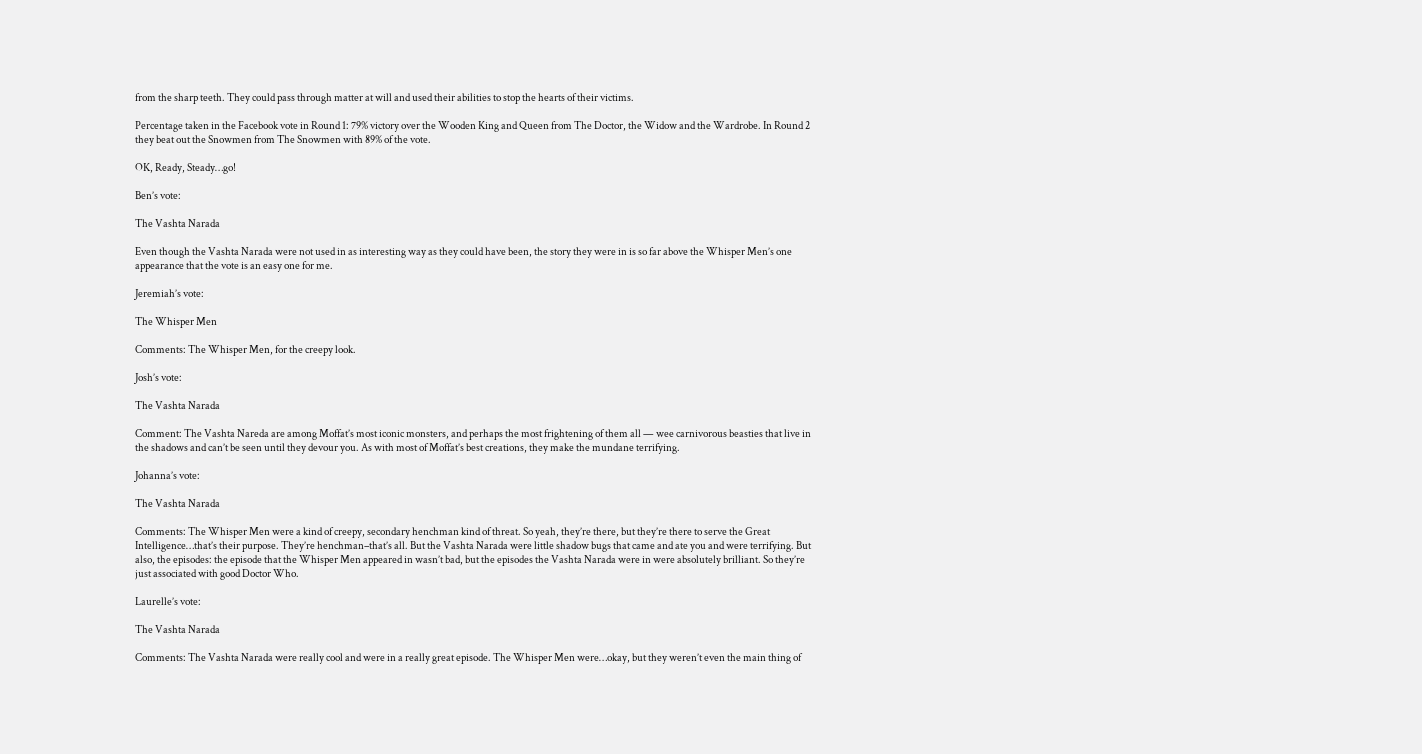from the sharp teeth. They could pass through matter at will and used their abilities to stop the hearts of their victims.

Percentage taken in the Facebook vote in Round 1: 79% victory over the Wooden King and Queen from The Doctor, the Widow and the Wardrobe. In Round 2 they beat out the Snowmen from The Snowmen with 89% of the vote.

OK, Ready, Steady…go!

Ben’s vote:

The Vashta Narada

Even though the Vashta Narada were not used in as interesting way as they could have been, the story they were in is so far above the Whisper Men’s one appearance that the vote is an easy one for me.

Jeremiah’s vote:

The Whisper Men

Comments: The Whisper Men, for the creepy look.

Josh’s vote:

The Vashta Narada

Comment: The Vashta Nareda are among Moffat’s most iconic monsters, and perhaps the most frightening of them all — wee carnivorous beasties that live in the shadows and can’t be seen until they devour you. As with most of Moffat’s best creations, they make the mundane terrifying.

Johanna’s vote:

The Vashta Narada

Comments: The Whisper Men were a kind of creepy, secondary henchman kind of threat. So yeah, they’re there, but they’re there to serve the Great Intelligence…that’s their purpose. They’re henchman–that’s all. But the Vashta Narada were little shadow bugs that came and ate you and were terrifying. But also, the episodes: the episode that the Whisper Men appeared in wasn’t bad, but the episodes the Vashta Narada were in were absolutely brilliant. So they’re just associated with good Doctor Who.

Laurelle’s vote:

The Vashta Narada

Comments: The Vashta Narada were really cool and were in a really great episode. The Whisper Men were…okay, but they weren’t even the main thing of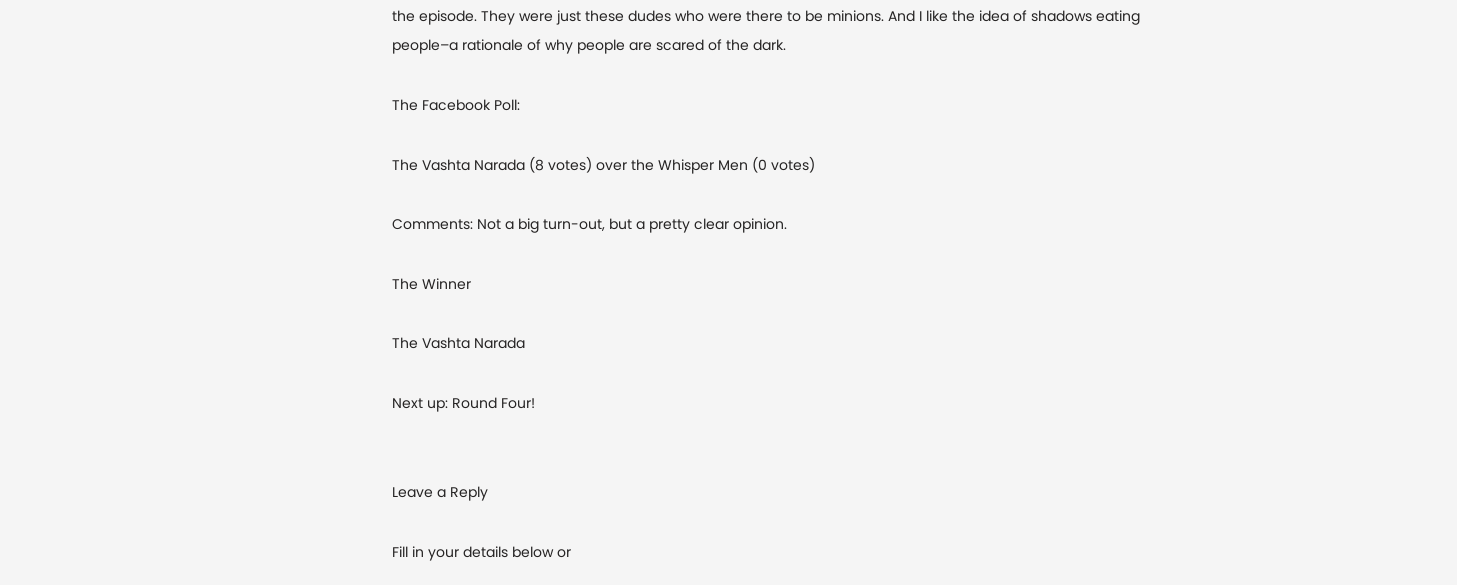the episode. They were just these dudes who were there to be minions. And I like the idea of shadows eating people–a rationale of why people are scared of the dark.

The Facebook Poll:

The Vashta Narada (8 votes) over the Whisper Men (0 votes)

Comments: Not a big turn-out, but a pretty clear opinion.

The Winner

The Vashta Narada

Next up: Round Four!


Leave a Reply

Fill in your details below or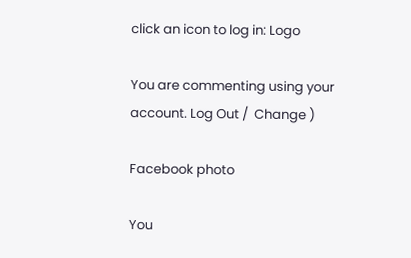click an icon to log in: Logo

You are commenting using your account. Log Out /  Change )

Facebook photo

You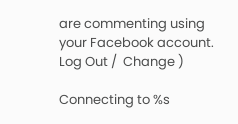are commenting using your Facebook account. Log Out /  Change )

Connecting to %s